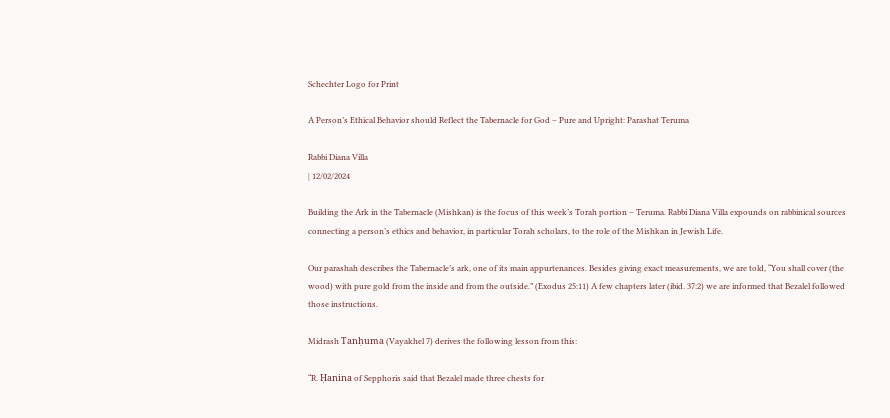Schechter Logo for Print

A Person’s Ethical Behavior should Reflect the Tabernacle for God – Pure and Upright: Parashat Teruma

Rabbi Diana Villa
| 12/02/2024

Building the Ark in the Tabernacle (Mishkan) is the focus of this week’s Torah portion – Teruma. Rabbi Diana Villa expounds on rabbinical sources connecting a person’s ethics and behavior, in particular Torah scholars, to the role of the Mishkan in Jewish Life.

Our parashah describes the Tabernacle’s ark, one of its main appurtenances. Besides giving exact measurements, we are told, “You shall cover (the wood) with pure gold from the inside and from the outside.” (Exodus 25:11) A few chapters later (ibid. 37:2) we are informed that Bezalel followed those instructions.

Midrash Tanḥuma (Vayakhel 7) derives the following lesson from this:

“R. Ḥanina of Sepphoris said that Bezalel made three chests for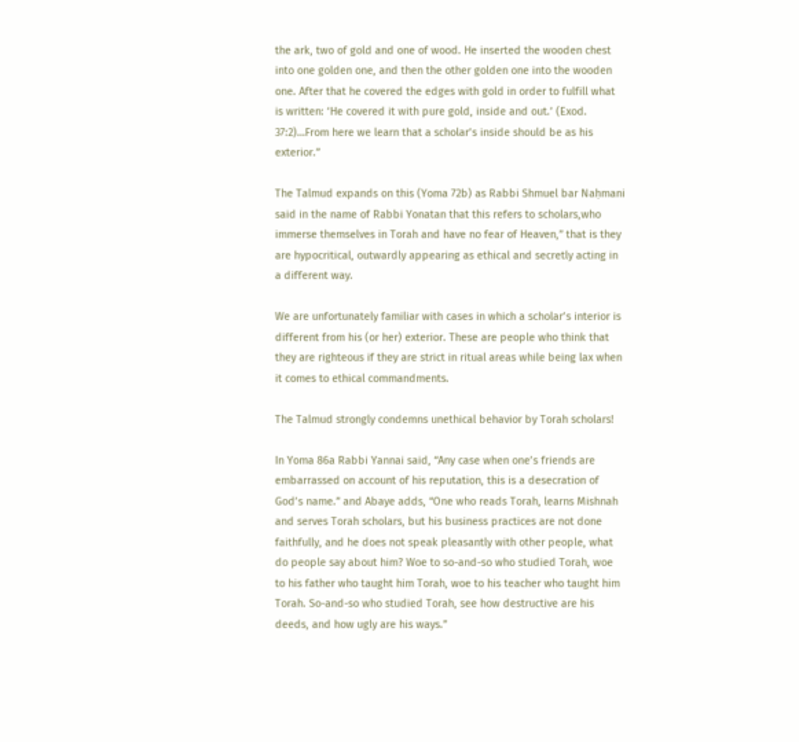the ark, two of gold and one of wood. He inserted the wooden chest into one golden one, and then the other golden one into the wooden one. After that he covered the edges with gold in order to fulfill what is written: ‘He covered it with pure gold, inside and out.’ (Exod. 37:2)…From here we learn that a scholar’s inside should be as his exterior.”

The Talmud expands on this (Yoma 72b) as Rabbi Shmuel bar Naḥmani said in the name of Rabbi Yonatan that this refers to scholars,who immerse themselves in Torah and have no fear of Heaven,” that is they are hypocritical, outwardly appearing as ethical and secretly acting in a different way.

We are unfortunately familiar with cases in which a scholar’s interior is different from his (or her) exterior. These are people who think that they are righteous if they are strict in ritual areas while being lax when it comes to ethical commandments.

The Talmud strongly condemns unethical behavior by Torah scholars!

In Yoma 86a Rabbi Yannai said, “Any case when one’s friends are embarrassed on account of his reputation, this is a desecration of God’s name.” and Abaye adds, “One who reads Torah, learns Mishnah and serves Torah scholars, but his business practices are not done faithfully, and he does not speak pleasantly with other people, what do people say about him? Woe to so-and-so who studied Torah, woe to his father who taught him Torah, woe to his teacher who taught him Torah. So-and-so who studied Torah, see how destructive are his deeds, and how ugly are his ways.”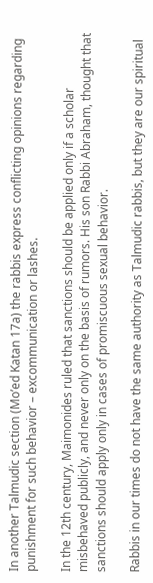In another Talmudic section (Mo’ed Katan 17a) the rabbis express conflicting opinions regarding punishment for such behavior – excommunication or lashes.

In the 12th century, Maimonides ruled that sanctions should be applied only if a scholar misbehaved publicly, and never only on the basis of rumors. His son Rabbi Abraham, thought that sanctions should apply only in cases of promiscuous sexual behavior.

Rabbis in our times do not have the same authority as Talmudic rabbis, but they are our spiritual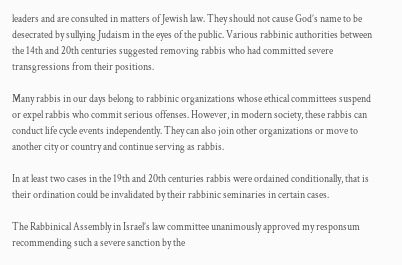leaders and are consulted in matters of Jewish law. They should not cause God’s name to be desecrated by sullying Judaism in the eyes of the public. Various rabbinic authorities between the 14th and 20th centuries suggested removing rabbis who had committed severe transgressions from their positions.

Many rabbis in our days belong to rabbinic organizations whose ethical committees suspend or expel rabbis who commit serious offenses. However, in modern society, these rabbis can conduct life cycle events independently. They can also join other organizations or move to another city or country and continue serving as rabbis.

In at least two cases in the 19th and 20th centuries rabbis were ordained conditionally, that is their ordination could be invalidated by their rabbinic seminaries in certain cases.

The Rabbinical Assembly in Israel’s law committee unanimously approved my responsum recommending such a severe sanction by the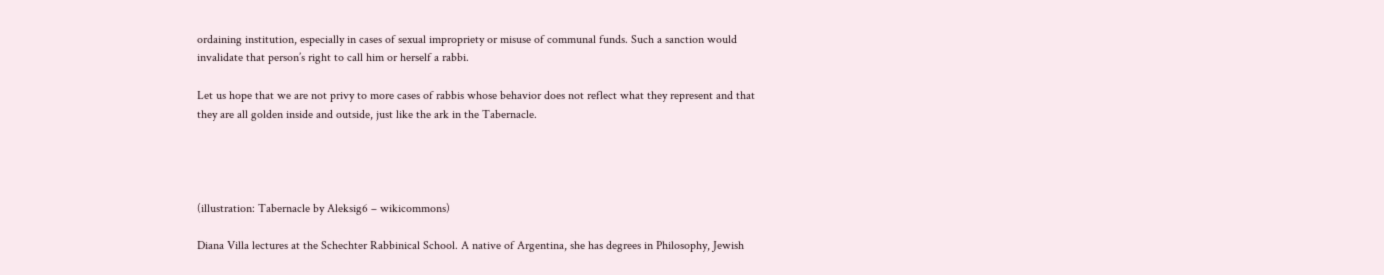ordaining institution, especially in cases of sexual impropriety or misuse of communal funds. Such a sanction would invalidate that person’s right to call him or herself a rabbi.

Let us hope that we are not privy to more cases of rabbis whose behavior does not reflect what they represent and that they are all golden inside and outside, just like the ark in the Tabernacle.




(illustration: Tabernacle by Aleksig6 – wikicommons)

Diana Villa lectures at the Schechter Rabbinical School. A native of Argentina, she has degrees in Philosophy, Jewish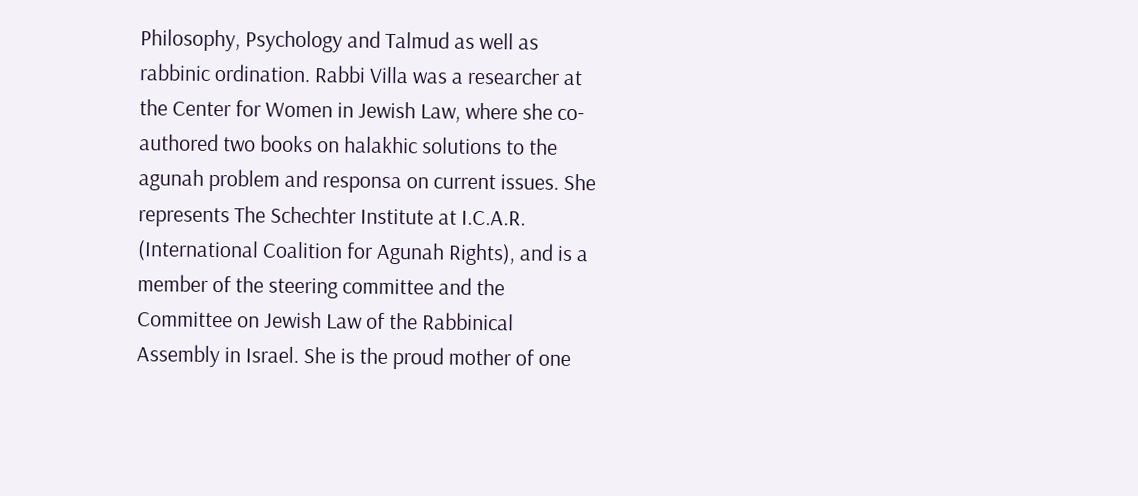Philosophy, Psychology and Talmud as well as rabbinic ordination. Rabbi Villa was a researcher at the Center for Women in Jewish Law, where she co-authored two books on halakhic solutions to the agunah problem and responsa on current issues. She represents The Schechter Institute at I.C.A.R. (International Coalition for Agunah Rights), and is a member of the steering committee and the Committee on Jewish Law of the Rabbinical Assembly in Israel. She is the proud mother of one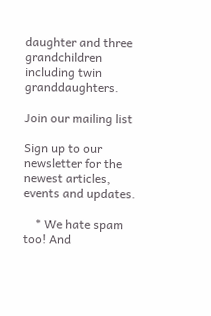daughter and three grandchildren including twin granddaughters.

Join our mailing list

Sign up to our newsletter for the newest articles, events and updates.

    * We hate spam too! And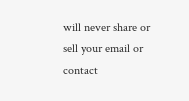will never share or sell your email or contact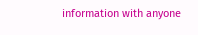information with anyone